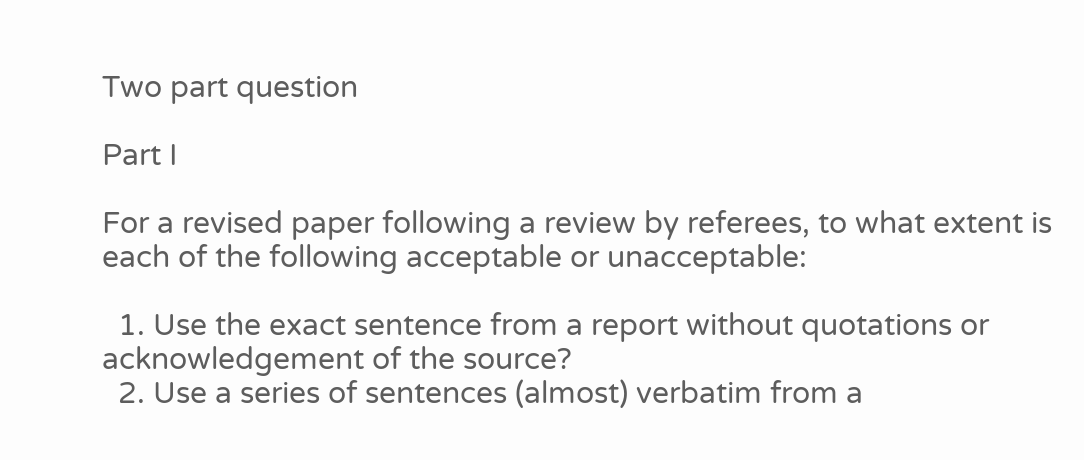Two part question

Part I

For a revised paper following a review by referees, to what extent is each of the following acceptable or unacceptable:

  1. Use the exact sentence from a report without quotations or acknowledgement of the source?
  2. Use a series of sentences (almost) verbatim from a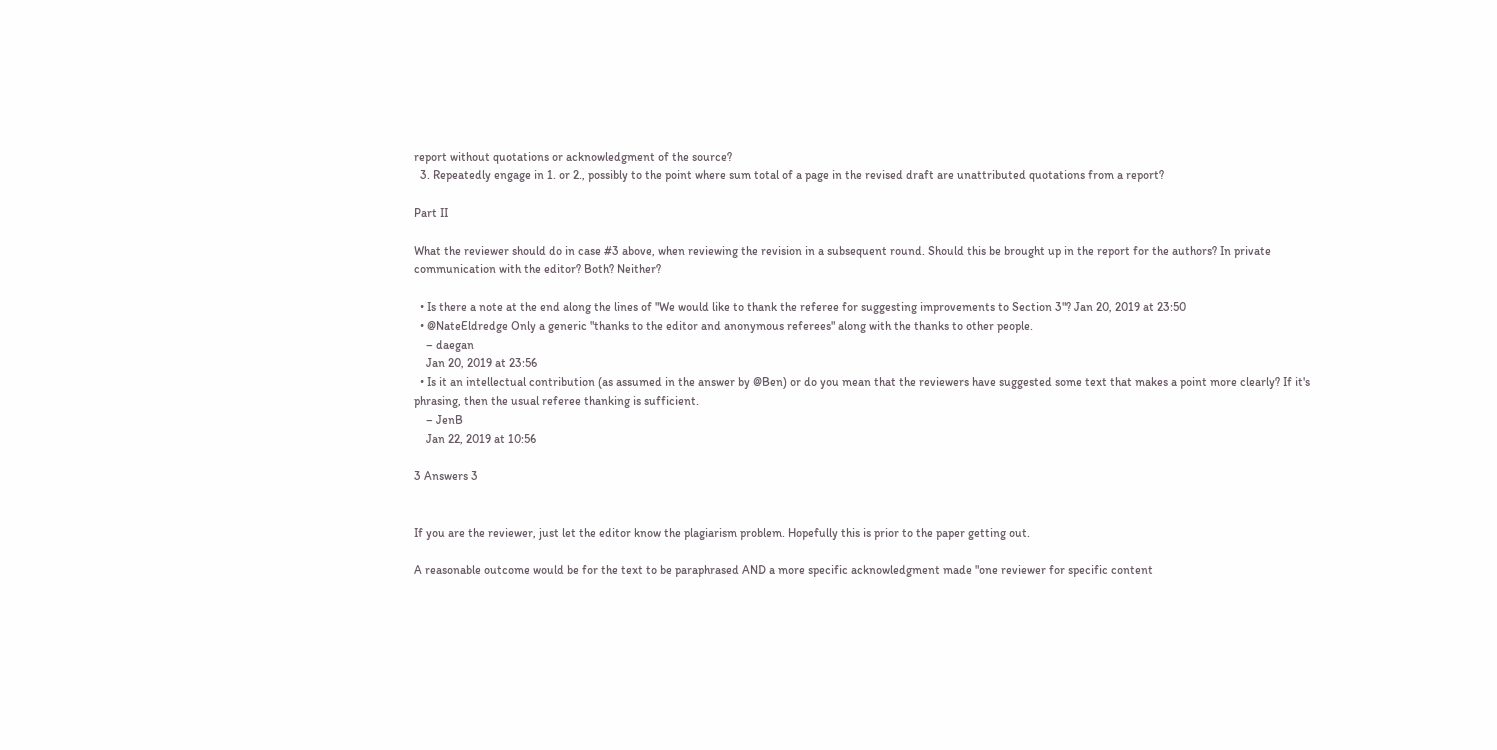report without quotations or acknowledgment of the source?
  3. Repeatedly engage in 1. or 2., possibly to the point where sum total of a page in the revised draft are unattributed quotations from a report?

Part II

What the reviewer should do in case #3 above, when reviewing the revision in a subsequent round. Should this be brought up in the report for the authors? In private communication with the editor? Both? Neither?

  • Is there a note at the end along the lines of "We would like to thank the referee for suggesting improvements to Section 3"? Jan 20, 2019 at 23:50
  • @NateEldredge Only a generic "thanks to the editor and anonymous referees" along with the thanks to other people.
    – daegan
    Jan 20, 2019 at 23:56
  • Is it an intellectual contribution (as assumed in the answer by @Ben) or do you mean that the reviewers have suggested some text that makes a point more clearly? If it's phrasing, then the usual referee thanking is sufficient.
    – JenB
    Jan 22, 2019 at 10:56

3 Answers 3


If you are the reviewer, just let the editor know the plagiarism problem. Hopefully this is prior to the paper getting out.

A reasonable outcome would be for the text to be paraphrased AND a more specific acknowledgment made "one reviewer for specific content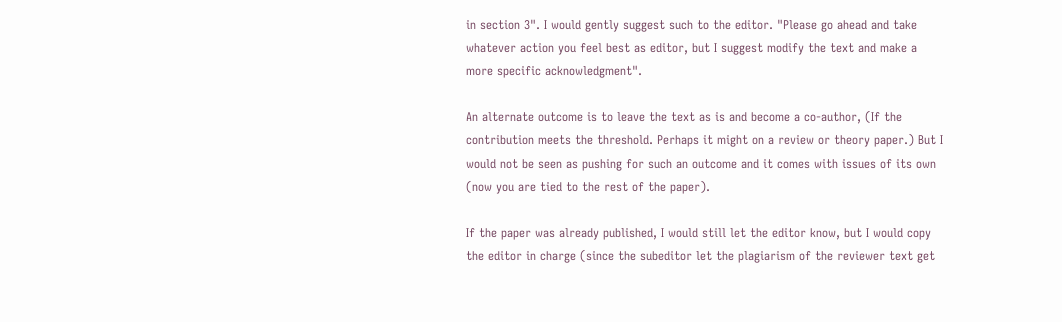in section 3". I would gently suggest such to the editor. "Please go ahead and take whatever action you feel best as editor, but I suggest modify the text and make a more specific acknowledgment".

An alternate outcome is to leave the text as is and become a co-author, (If the contribution meets the threshold. Perhaps it might on a review or theory paper.) But I would not be seen as pushing for such an outcome and it comes with issues of its own (now you are tied to the rest of the paper).

If the paper was already published, I would still let the editor know, but I would copy the editor in charge (since the subeditor let the plagiarism of the reviewer text get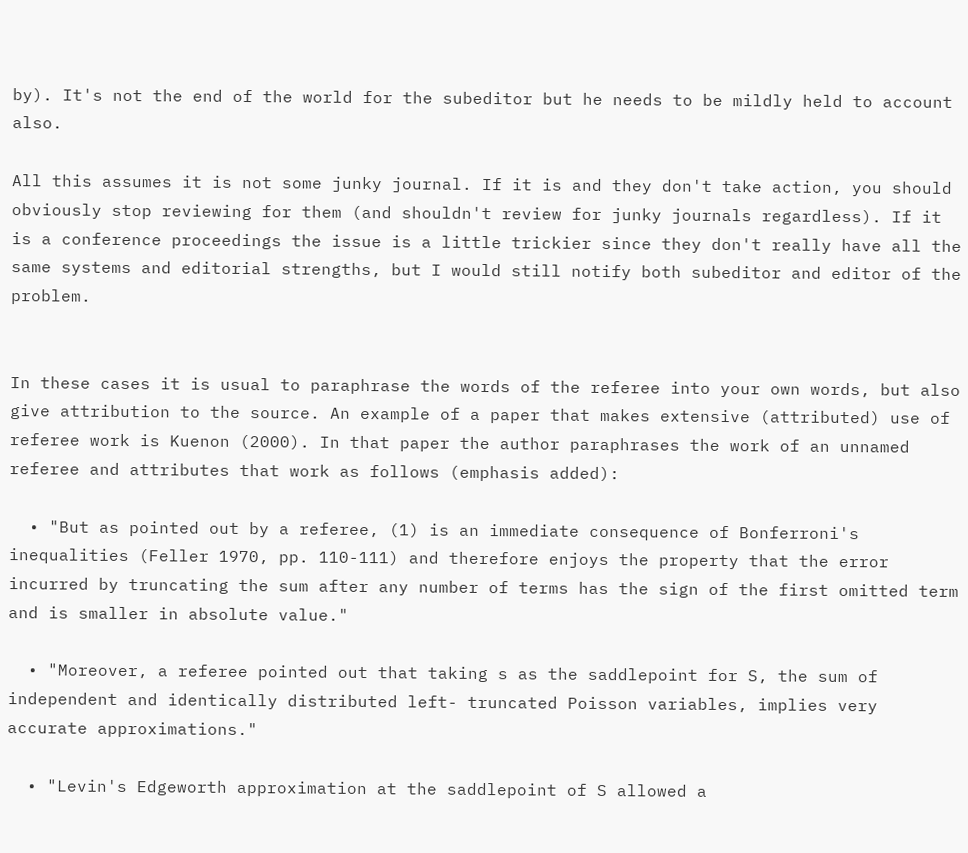by). It's not the end of the world for the subeditor but he needs to be mildly held to account also.

All this assumes it is not some junky journal. If it is and they don't take action, you should obviously stop reviewing for them (and shouldn't review for junky journals regardless). If it is a conference proceedings the issue is a little trickier since they don't really have all the same systems and editorial strengths, but I would still notify both subeditor and editor of the problem.


In these cases it is usual to paraphrase the words of the referee into your own words, but also give attribution to the source. An example of a paper that makes extensive (attributed) use of referee work is Kuenon (2000). In that paper the author paraphrases the work of an unnamed referee and attributes that work as follows (emphasis added):

  • "But as pointed out by a referee, (1) is an immediate consequence of Bonferroni's inequalities (Feller 1970, pp. 110-111) and therefore enjoys the property that the error incurred by truncating the sum after any number of terms has the sign of the first omitted term and is smaller in absolute value."

  • "Moreover, a referee pointed out that taking s as the saddlepoint for S, the sum of independent and identically distributed left- truncated Poisson variables, implies very accurate approximations."

  • "Levin's Edgeworth approximation at the saddlepoint of S allowed a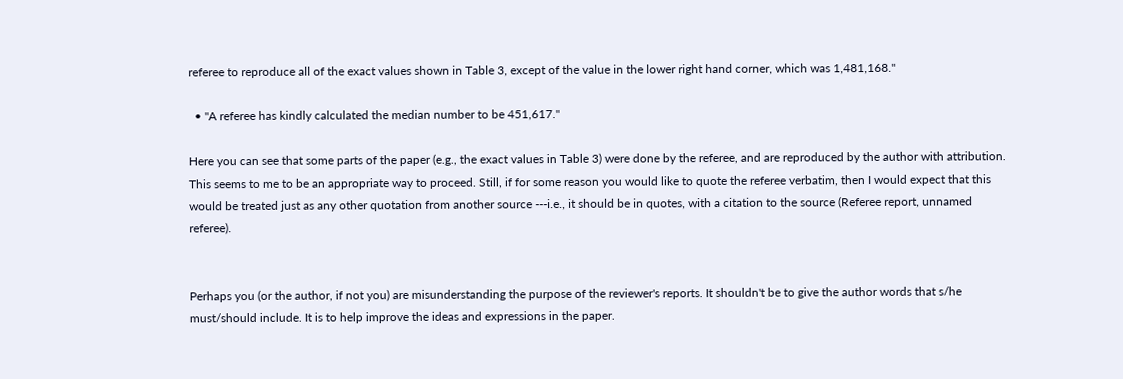referee to reproduce all of the exact values shown in Table 3, except of the value in the lower right hand corner, which was 1,481,168."

  • "A referee has kindly calculated the median number to be 451,617."

Here you can see that some parts of the paper (e.g., the exact values in Table 3) were done by the referee, and are reproduced by the author with attribution. This seems to me to be an appropriate way to proceed. Still, if for some reason you would like to quote the referee verbatim, then I would expect that this would be treated just as any other quotation from another source ---i.e., it should be in quotes, with a citation to the source (Referee report, unnamed referee).


Perhaps you (or the author, if not you) are misunderstanding the purpose of the reviewer's reports. It shouldn't be to give the author words that s/he must/should include. It is to help improve the ideas and expressions in the paper.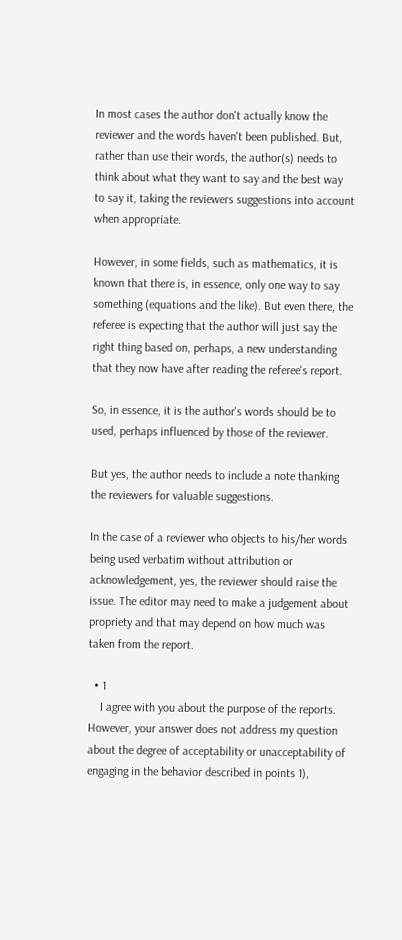In most cases the author don't actually know the reviewer and the words haven't been published. But, rather than use their words, the author(s) needs to think about what they want to say and the best way to say it, taking the reviewers suggestions into account when appropriate.

However, in some fields, such as mathematics, it is known that there is, in essence, only one way to say something (equations and the like). But even there, the referee is expecting that the author will just say the right thing based on, perhaps, a new understanding that they now have after reading the referee's report.

So, in essence, it is the author's words should be to used, perhaps influenced by those of the reviewer.

But yes, the author needs to include a note thanking the reviewers for valuable suggestions.

In the case of a reviewer who objects to his/her words being used verbatim without attribution or acknowledgement, yes, the reviewer should raise the issue. The editor may need to make a judgement about propriety and that may depend on how much was taken from the report.

  • 1
    I agree with you about the purpose of the reports. However, your answer does not address my question about the degree of acceptability or unacceptability of engaging in the behavior described in points 1),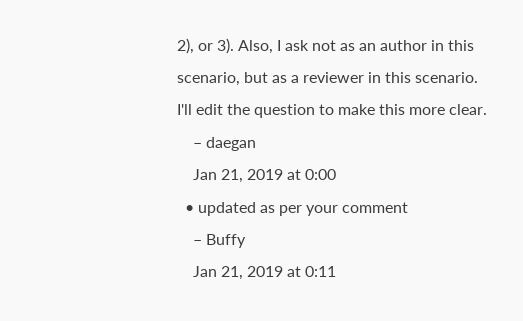2), or 3). Also, I ask not as an author in this scenario, but as a reviewer in this scenario. I'll edit the question to make this more clear.
    – daegan
    Jan 21, 2019 at 0:00
  • updated as per your comment
    – Buffy
    Jan 21, 2019 at 0:11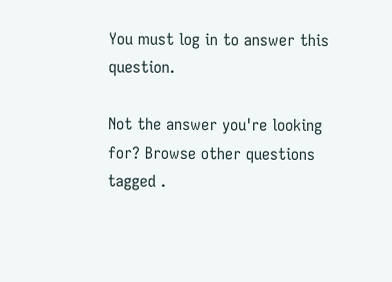You must log in to answer this question.

Not the answer you're looking for? Browse other questions tagged .